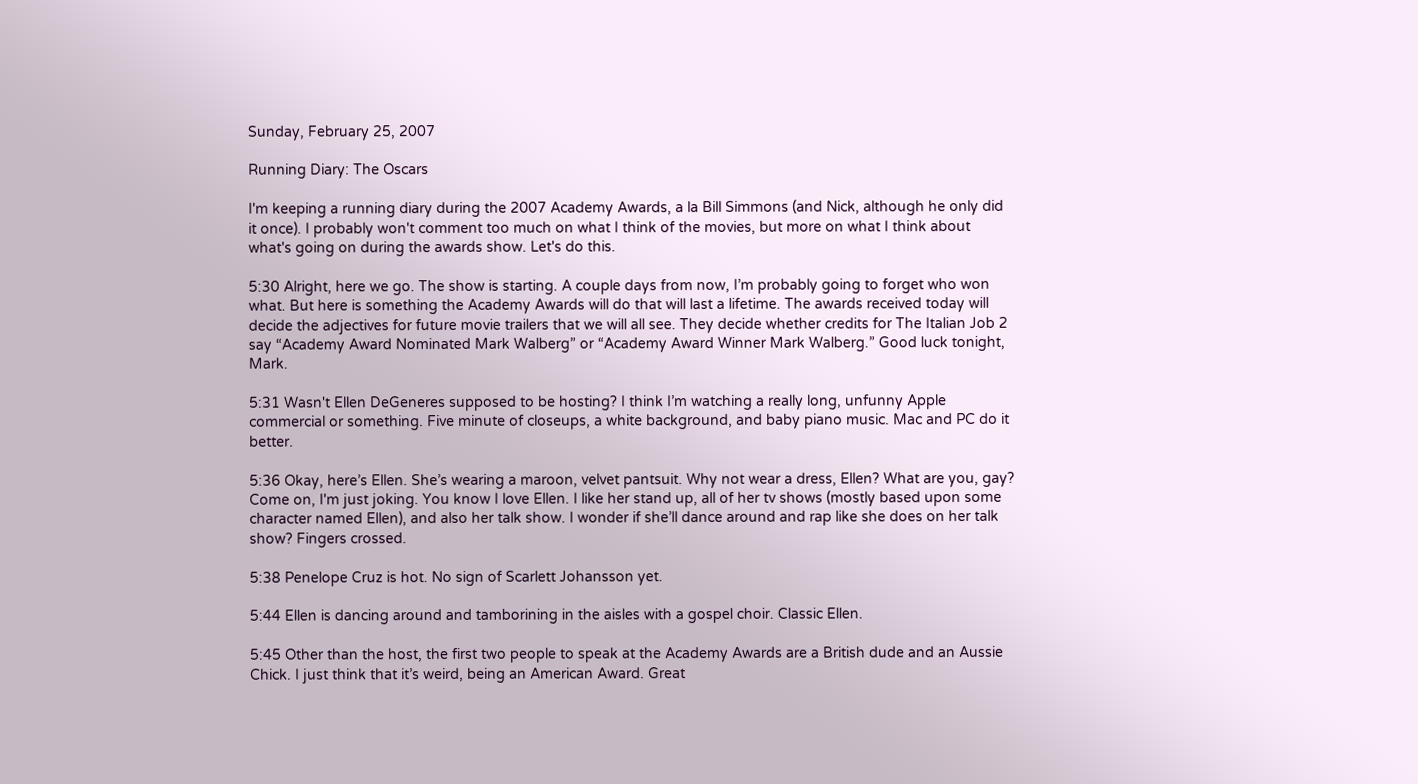Sunday, February 25, 2007

Running Diary: The Oscars

I'm keeping a running diary during the 2007 Academy Awards, a la Bill Simmons (and Nick, although he only did it once). I probably won't comment too much on what I think of the movies, but more on what I think about what's going on during the awards show. Let's do this.

5:30 Alright, here we go. The show is starting. A couple days from now, I’m probably going to forget who won what. But here is something the Academy Awards will do that will last a lifetime. The awards received today will decide the adjectives for future movie trailers that we will all see. They decide whether credits for The Italian Job 2 say “Academy Award Nominated Mark Walberg” or “Academy Award Winner Mark Walberg.” Good luck tonight, Mark.

5:31 Wasn't Ellen DeGeneres supposed to be hosting? I think I’m watching a really long, unfunny Apple commercial or something. Five minute of closeups, a white background, and baby piano music. Mac and PC do it better.

5:36 Okay, here’s Ellen. She’s wearing a maroon, velvet pantsuit. Why not wear a dress, Ellen? What are you, gay? Come on, I'm just joking. You know I love Ellen. I like her stand up, all of her tv shows (mostly based upon some character named Ellen), and also her talk show. I wonder if she’ll dance around and rap like she does on her talk show? Fingers crossed.

5:38 Penelope Cruz is hot. No sign of Scarlett Johansson yet.

5:44 Ellen is dancing around and tamborining in the aisles with a gospel choir. Classic Ellen.

5:45 Other than the host, the first two people to speak at the Academy Awards are a British dude and an Aussie Chick. I just think that it’s weird, being an American Award. Great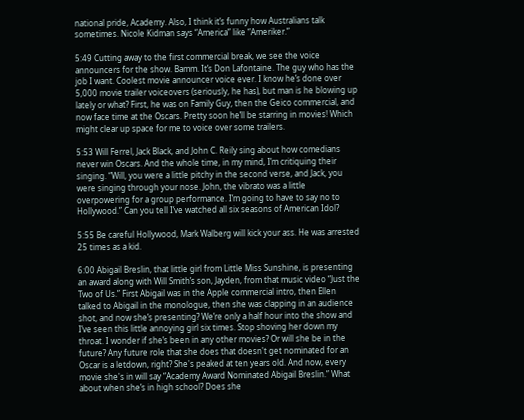national pride, Academy. Also, I think it’s funny how Australians talk sometimes. Nicole Kidman says “America” like “Ameriker.”

5:49 Cutting away to the first commercial break, we see the voice announcers for the show. Bamm. It’s Don Lafontaine. The guy who has the job I want. Coolest movie announcer voice ever. I know he’s done over 5,000 movie trailer voiceovers (seriously, he has), but man is he blowing up lately or what? First, he was on Family Guy, then the Geico commercial, and now face time at the Oscars. Pretty soon he’ll be starring in movies! Which might clear up space for me to voice over some trailers.

5:53 Will Ferrel, Jack Black, and John C. Reily sing about how comedians never win Oscars. And the whole time, in my mind, I’m critiquing their singing. “Will, you were a little pitchy in the second verse, and Jack, you were singing through your nose. John, the vibrato was a little overpowering for a group performance. I’m going to have to say no to Hollywood.” Can you tell I’ve watched all six seasons of American Idol?

5:55 Be careful Hollywood, Mark Walberg will kick your ass. He was arrested 25 times as a kid.

6:00 Abigail Breslin, that little girl from Little Miss Sunshine, is presenting an award along with Will Smith’s son, Jayden, from that music video “Just the Two of Us.” First Abigail was in the Apple commercial intro, then Ellen talked to Abigail in the monologue, then she was clapping in an audience shot, and now she’s presenting? We’re only a half hour into the show and I’ve seen this little annoying girl six times. Stop shoving her down my throat. I wonder if she’s been in any other movies? Or will she be in the future? Any future role that she does that doesn't get nominated for an Oscar is a letdown, right? She's peaked at ten years old. And now, every movie she's in will say “Academy Award Nominated Abigail Breslin.” What about when she’s in high school? Does she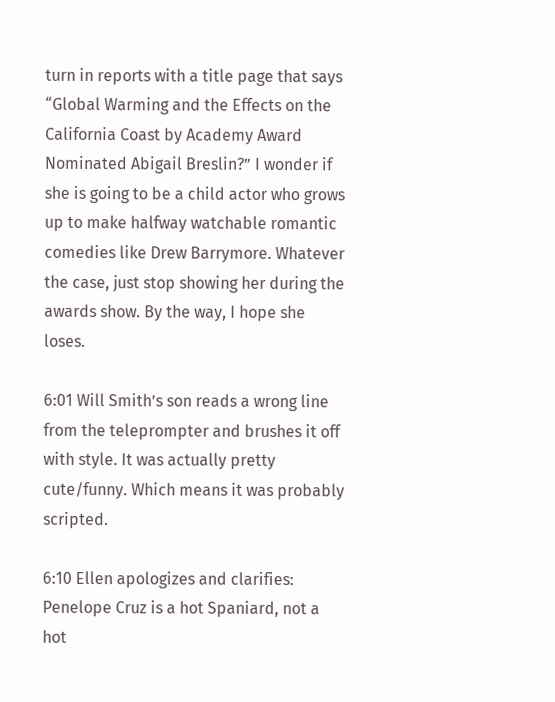turn in reports with a title page that says “Global Warming and the Effects on the California Coast by Academy Award Nominated Abigail Breslin?” I wonder if she is going to be a child actor who grows up to make halfway watchable romantic comedies like Drew Barrymore. Whatever the case, just stop showing her during the awards show. By the way, I hope she loses.

6:01 Will Smith’s son reads a wrong line from the teleprompter and brushes it off with style. It was actually pretty cute/funny. Which means it was probably scripted.

6:10 Ellen apologizes and clarifies: Penelope Cruz is a hot Spaniard, not a hot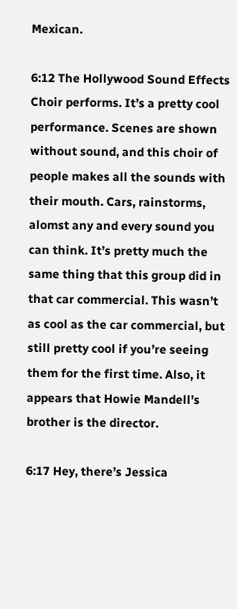Mexican.

6:12 The Hollywood Sound Effects Choir performs. It’s a pretty cool performance. Scenes are shown without sound, and this choir of people makes all the sounds with their mouth. Cars, rainstorms, alomst any and every sound you can think. It’s pretty much the same thing that this group did in that car commercial. This wasn’t as cool as the car commercial, but still pretty cool if you’re seeing them for the first time. Also, it appears that Howie Mandell’s brother is the director.

6:17 Hey, there’s Jessica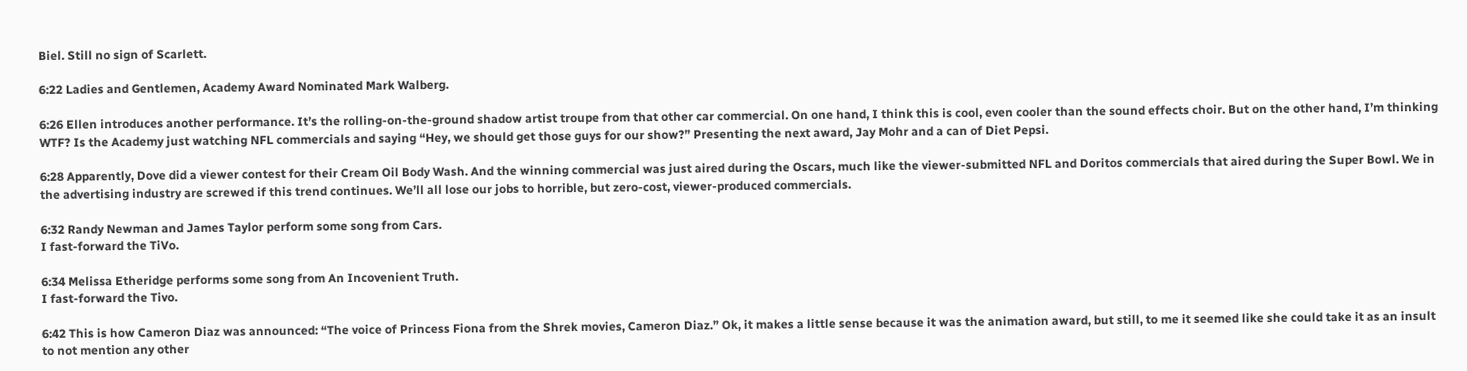Biel. Still no sign of Scarlett.

6:22 Ladies and Gentlemen, Academy Award Nominated Mark Walberg.

6:26 Ellen introduces another performance. It’s the rolling-on-the-ground shadow artist troupe from that other car commercial. On one hand, I think this is cool, even cooler than the sound effects choir. But on the other hand, I’m thinking WTF? Is the Academy just watching NFL commercials and saying “Hey, we should get those guys for our show?” Presenting the next award, Jay Mohr and a can of Diet Pepsi.

6:28 Apparently, Dove did a viewer contest for their Cream Oil Body Wash. And the winning commercial was just aired during the Oscars, much like the viewer-submitted NFL and Doritos commercials that aired during the Super Bowl. We in the advertising industry are screwed if this trend continues. We’ll all lose our jobs to horrible, but zero-cost, viewer-produced commercials.

6:32 Randy Newman and James Taylor perform some song from Cars.
I fast-forward the TiVo.

6:34 Melissa Etheridge performs some song from An Incovenient Truth.
I fast-forward the Tivo.

6:42 This is how Cameron Diaz was announced: “The voice of Princess Fiona from the Shrek movies, Cameron Diaz.” Ok, it makes a little sense because it was the animation award, but still, to me it seemed like she could take it as an insult to not mention any other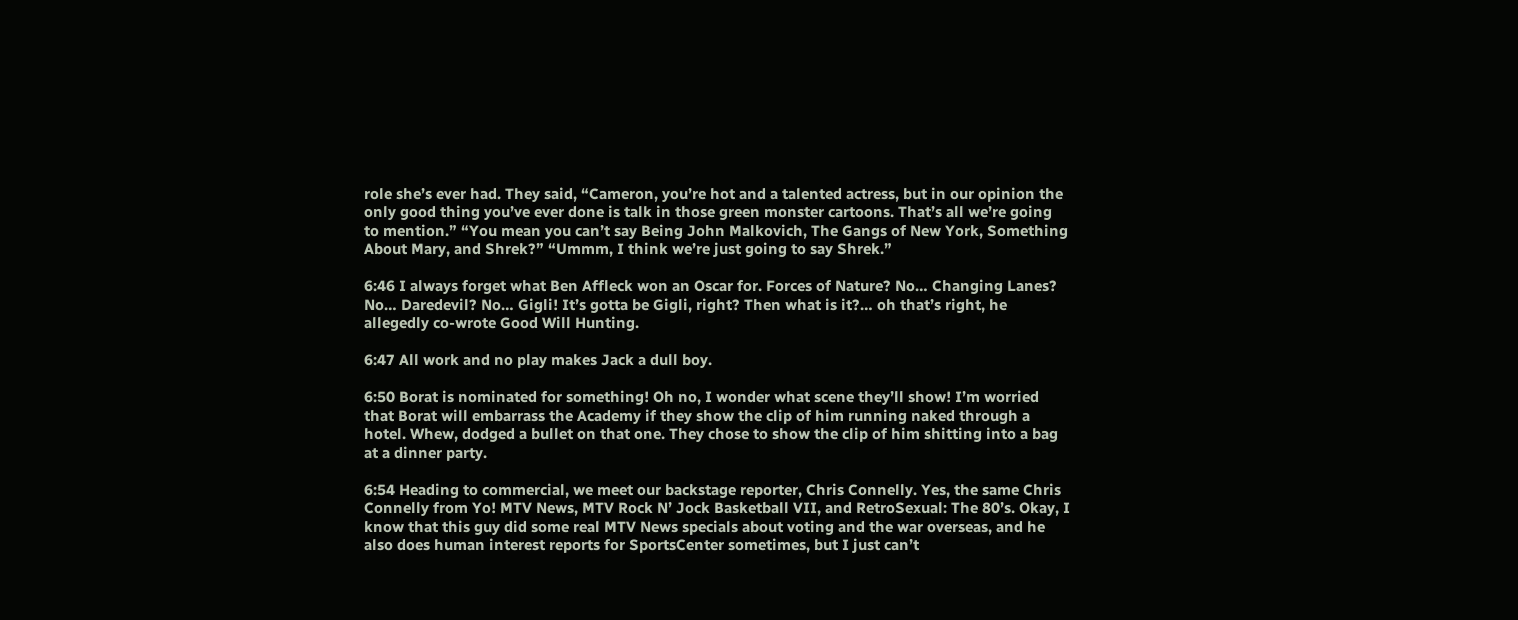role she’s ever had. They said, “Cameron, you’re hot and a talented actress, but in our opinion the only good thing you’ve ever done is talk in those green monster cartoons. That’s all we’re going to mention.” “You mean you can’t say Being John Malkovich, The Gangs of New York, Something About Mary, and Shrek?” “Ummm, I think we’re just going to say Shrek.”

6:46 I always forget what Ben Affleck won an Oscar for. Forces of Nature? No… Changing Lanes? No… Daredevil? No… Gigli! It’s gotta be Gigli, right? Then what is it?… oh that’s right, he allegedly co-wrote Good Will Hunting.

6:47 All work and no play makes Jack a dull boy.

6:50 Borat is nominated for something! Oh no, I wonder what scene they’ll show! I’m worried that Borat will embarrass the Academy if they show the clip of him running naked through a hotel. Whew, dodged a bullet on that one. They chose to show the clip of him shitting into a bag at a dinner party.

6:54 Heading to commercial, we meet our backstage reporter, Chris Connelly. Yes, the same Chris Connelly from Yo! MTV News, MTV Rock N’ Jock Basketball VII, and RetroSexual: The 80’s. Okay, I know that this guy did some real MTV News specials about voting and the war overseas, and he also does human interest reports for SportsCenter sometimes, but I just can’t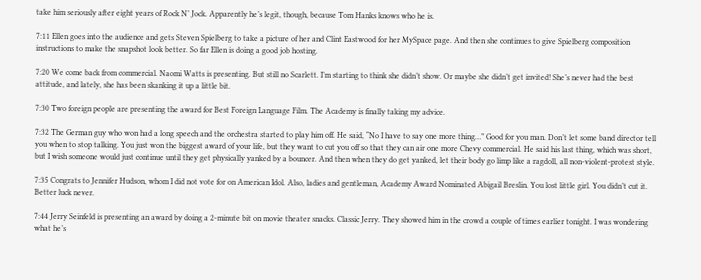take him seriously after eight years of Rock N’ Jock. Apparently he’s legit, though, because Tom Hanks knows who he is.

7:11 Ellen goes into the audience and gets Steven Spielberg to take a picture of her and Clint Eastwood for her MySpace page. And then she continues to give Spielberg composition instructions to make the snapshot look better. So far Ellen is doing a good job hosting.

7:20 We come back from commercial. Naomi Watts is presenting. But still no Scarlett. I’m starting to think she didn’t show. Or maybe she didn’t get invited! She’s never had the best attitude, and lately, she has been skanking it up a little bit.

7:30 Two foreign people are presenting the award for Best Foreign Language Film. The Academy is finally taking my advice.

7:32 The German guy who won had a long speech and the orchestra started to play him off. He said, “No I have to say one more thing…” Good for you man. Don’t let some band director tell you when to stop talking. You just won the biggest award of your life, but they want to cut you off so that they can air one more Chevy commercial. He said his last thing, which was short, but I wish someone would just continue until they get physically yanked by a bouncer. And then when they do get yanked, let their body go limp like a ragdoll, all non-violent-protest style.

7:35 Congrats to Jennifer Hudson, whom I did not vote for on American Idol. Also, ladies and gentleman, Academy Award Nominated Abigail Breslin. You lost little girl. You didn’t cut it. Better luck never.

7:44 Jerry Seinfeld is presenting an award by doing a 2-minute bit on movie theater snacks. Classic Jerry. They showed him in the crowd a couple of times earlier tonight. I was wondering what he’s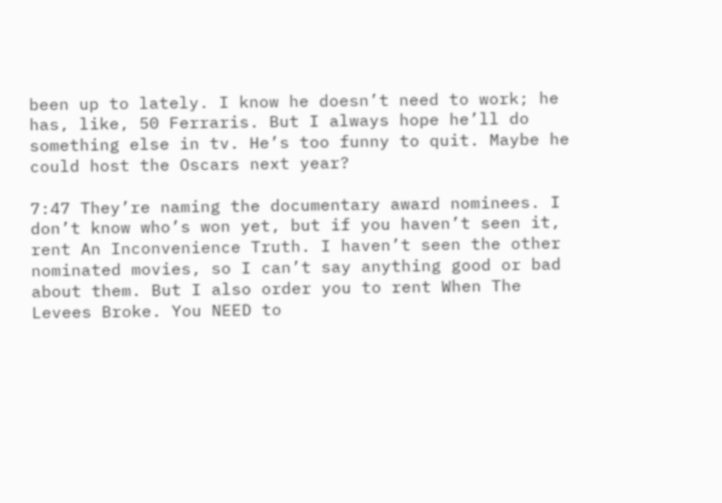been up to lately. I know he doesn’t need to work; he has, like, 50 Ferraris. But I always hope he’ll do something else in tv. He’s too funny to quit. Maybe he could host the Oscars next year?

7:47 They’re naming the documentary award nominees. I don’t know who’s won yet, but if you haven’t seen it, rent An Inconvenience Truth. I haven’t seen the other nominated movies, so I can’t say anything good or bad about them. But I also order you to rent When The Levees Broke. You NEED to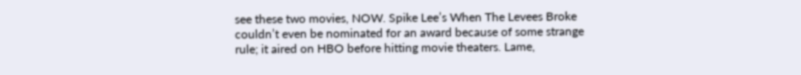see these two movies, NOW. Spike Lee’s When The Levees Broke couldn’t even be nominated for an award because of some strange rule; it aired on HBO before hitting movie theaters. Lame,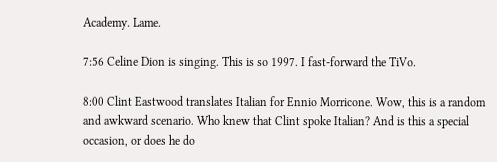Academy. Lame.

7:56 Celine Dion is singing. This is so 1997. I fast-forward the TiVo.

8:00 Clint Eastwood translates Italian for Ennio Morricone. Wow, this is a random and awkward scenario. Who knew that Clint spoke Italian? And is this a special occasion, or does he do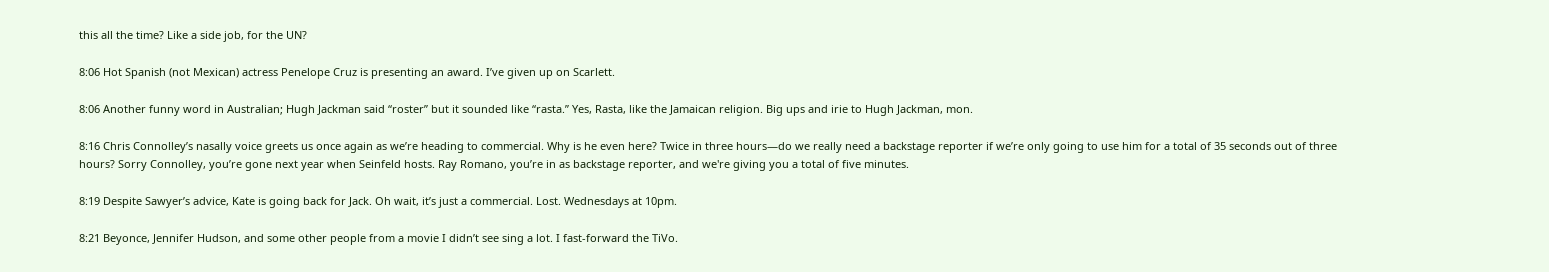this all the time? Like a side job, for the UN?

8:06 Hot Spanish (not Mexican) actress Penelope Cruz is presenting an award. I’ve given up on Scarlett.

8:06 Another funny word in Australian; Hugh Jackman said “roster” but it sounded like “rasta.” Yes, Rasta, like the Jamaican religion. Big ups and irie to Hugh Jackman, mon.

8:16 Chris Connolley’s nasally voice greets us once again as we’re heading to commercial. Why is he even here? Twice in three hours—do we really need a backstage reporter if we’re only going to use him for a total of 35 seconds out of three hours? Sorry Connolley, you’re gone next year when Seinfeld hosts. Ray Romano, you’re in as backstage reporter, and we're giving you a total of five minutes.

8:19 Despite Sawyer’s advice, Kate is going back for Jack. Oh wait, it’s just a commercial. Lost. Wednesdays at 10pm.

8:21 Beyonce, Jennifer Hudson, and some other people from a movie I didn’t see sing a lot. I fast-forward the TiVo.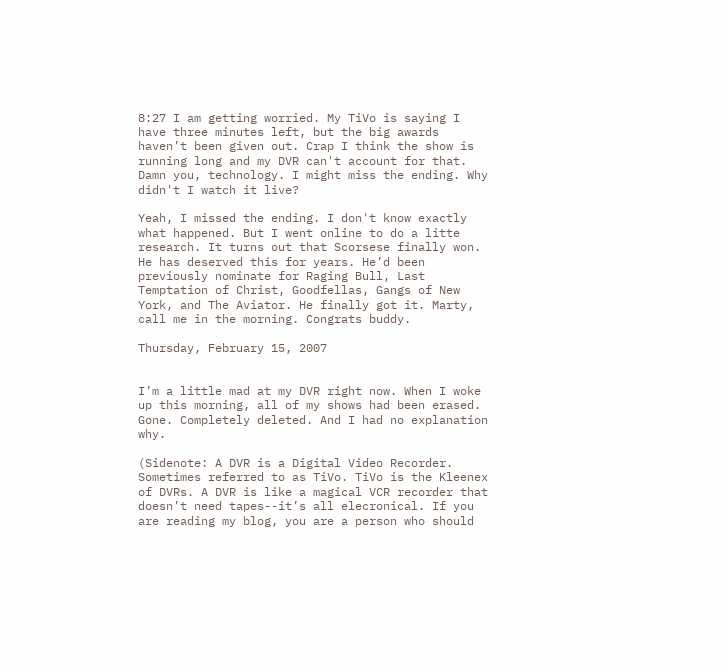8:27 I am getting worried. My TiVo is saying I have three minutes left, but the big awards haven’t been given out. Crap I think the show is running long and my DVR can't account for that. Damn you, technology. I might miss the ending. Why didn't I watch it live?

Yeah, I missed the ending. I don't know exactly what happened. But I went online to do a litte research. It turns out that Scorsese finally won. He has deserved this for years. He’d been previously nominate for Raging Bull, Last Temptation of Christ, Goodfellas, Gangs of New York, and The Aviator. He finally got it. Marty, call me in the morning. Congrats buddy.

Thursday, February 15, 2007


I’m a little mad at my DVR right now. When I woke up this morning, all of my shows had been erased. Gone. Completely deleted. And I had no explanation why.

(Sidenote: A DVR is a Digital Video Recorder. Sometimes referred to as TiVo. TiVo is the Kleenex of DVRs. A DVR is like a magical VCR recorder that doesn’t need tapes--it’s all elecronical. If you are reading my blog, you are a person who should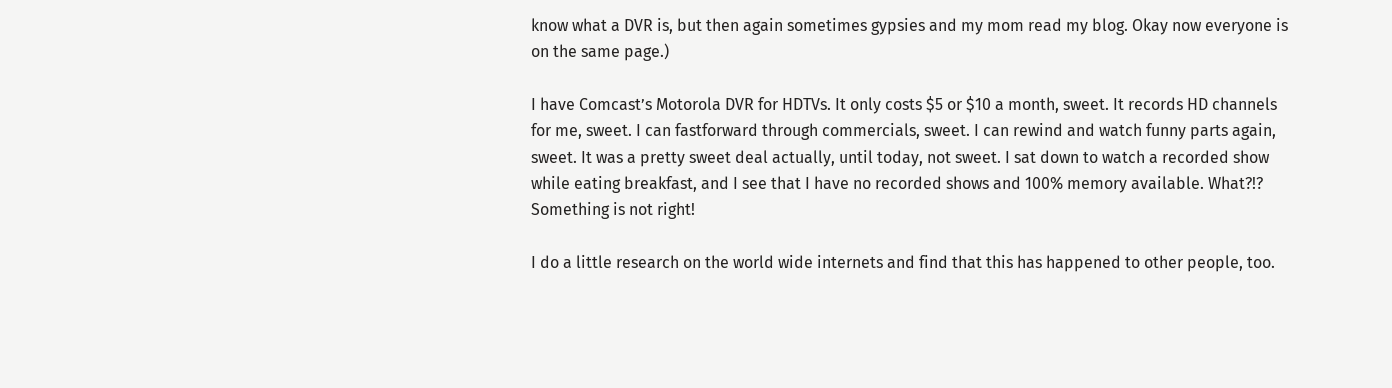know what a DVR is, but then again sometimes gypsies and my mom read my blog. Okay now everyone is on the same page.)

I have Comcast’s Motorola DVR for HDTVs. It only costs $5 or $10 a month, sweet. It records HD channels for me, sweet. I can fastforward through commercials, sweet. I can rewind and watch funny parts again, sweet. It was a pretty sweet deal actually, until today, not sweet. I sat down to watch a recorded show while eating breakfast, and I see that I have no recorded shows and 100% memory available. What?!? Something is not right!

I do a little research on the world wide internets and find that this has happened to other people, too.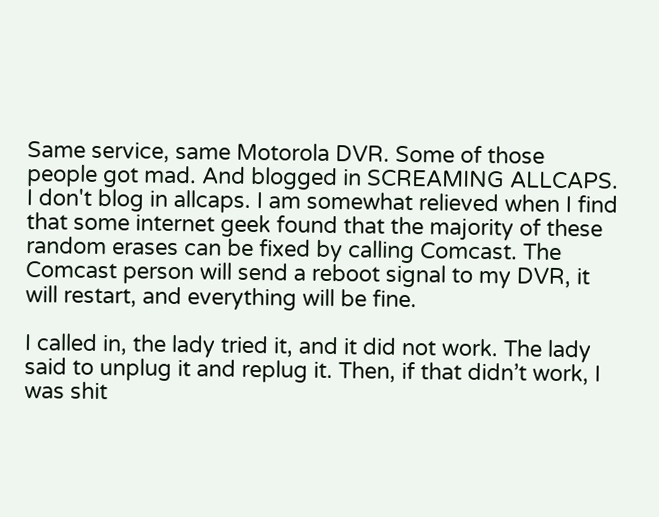Same service, same Motorola DVR. Some of those people got mad. And blogged in SCREAMING ALLCAPS. I don't blog in allcaps. I am somewhat relieved when I find that some internet geek found that the majority of these random erases can be fixed by calling Comcast. The Comcast person will send a reboot signal to my DVR, it will restart, and everything will be fine.

I called in, the lady tried it, and it did not work. The lady said to unplug it and replug it. Then, if that didn’t work, I was shit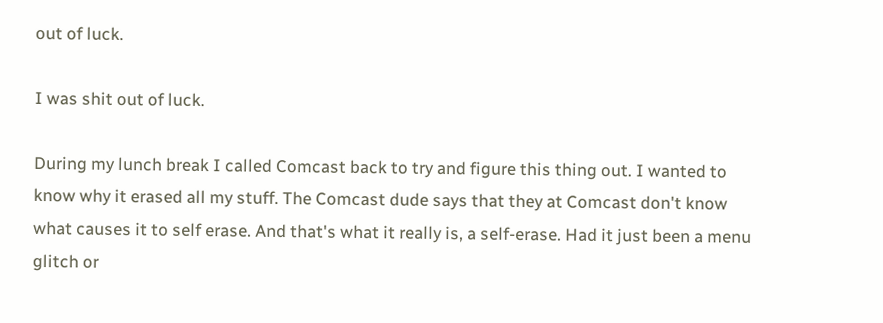out of luck.

I was shit out of luck.

During my lunch break I called Comcast back to try and figure this thing out. I wanted to know why it erased all my stuff. The Comcast dude says that they at Comcast don't know what causes it to self erase. And that's what it really is, a self-erase. Had it just been a menu glitch or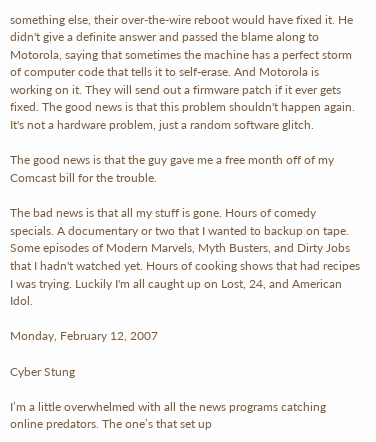something else, their over-the-wire reboot would have fixed it. He didn't give a definite answer and passed the blame along to Motorola, saying that sometimes the machine has a perfect storm of computer code that tells it to self-erase. And Motorola is working on it. They will send out a firmware patch if it ever gets fixed. The good news is that this problem shouldn't happen again. It's not a hardware problem, just a random software glitch.

The good news is that the guy gave me a free month off of my Comcast bill for the trouble.

The bad news is that all my stuff is gone. Hours of comedy specials. A documentary or two that I wanted to backup on tape. Some episodes of Modern Marvels, Myth Busters, and Dirty Jobs that I hadn't watched yet. Hours of cooking shows that had recipes I was trying. Luckily I'm all caught up on Lost, 24, and American Idol.

Monday, February 12, 2007

Cyber Stung

I’m a little overwhelmed with all the news programs catching online predators. The one’s that set up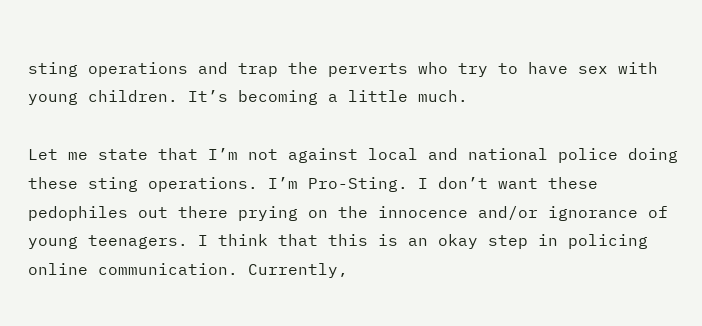sting operations and trap the perverts who try to have sex with young children. It’s becoming a little much.

Let me state that I’m not against local and national police doing these sting operations. I’m Pro-Sting. I don’t want these pedophiles out there prying on the innocence and/or ignorance of young teenagers. I think that this is an okay step in policing online communication. Currently,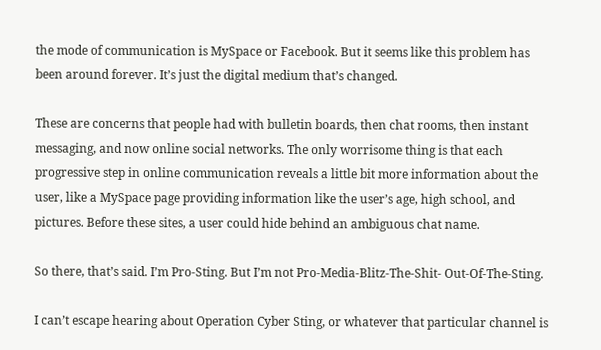the mode of communication is MySpace or Facebook. But it seems like this problem has been around forever. It’s just the digital medium that’s changed.

These are concerns that people had with bulletin boards, then chat rooms, then instant messaging, and now online social networks. The only worrisome thing is that each progressive step in online communication reveals a little bit more information about the user, like a MySpace page providing information like the user’s age, high school, and pictures. Before these sites, a user could hide behind an ambiguous chat name.

So there, that’s said. I’m Pro-Sting. But I’m not Pro-Media-Blitz-The-Shit- Out-Of-The-Sting.

I can’t escape hearing about Operation Cyber Sting, or whatever that particular channel is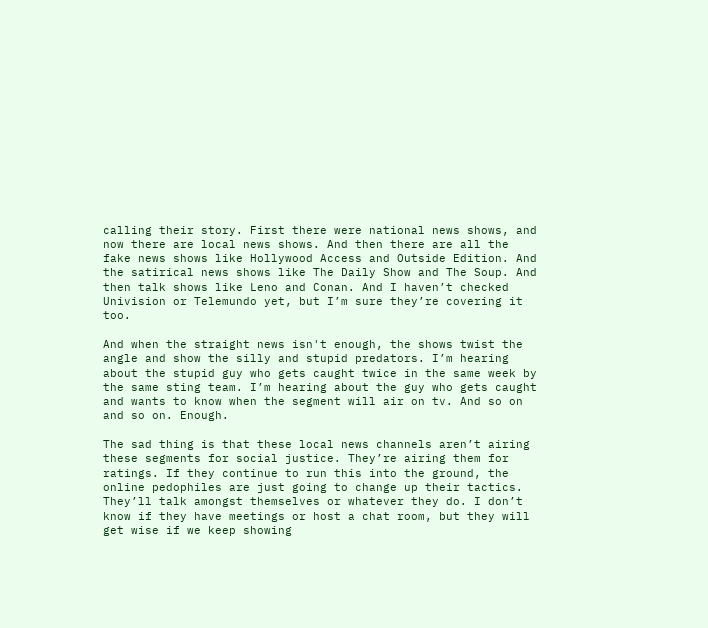calling their story. First there were national news shows, and now there are local news shows. And then there are all the fake news shows like Hollywood Access and Outside Edition. And the satirical news shows like The Daily Show and The Soup. And then talk shows like Leno and Conan. And I haven’t checked Univision or Telemundo yet, but I’m sure they’re covering it too.

And when the straight news isn't enough, the shows twist the angle and show the silly and stupid predators. I’m hearing about the stupid guy who gets caught twice in the same week by the same sting team. I’m hearing about the guy who gets caught and wants to know when the segment will air on tv. And so on and so on. Enough.

The sad thing is that these local news channels aren’t airing these segments for social justice. They’re airing them for ratings. If they continue to run this into the ground, the online pedophiles are just going to change up their tactics. They’ll talk amongst themselves or whatever they do. I don’t know if they have meetings or host a chat room, but they will get wise if we keep showing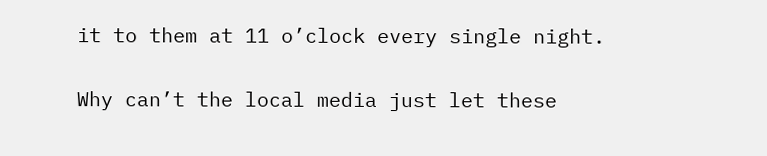it to them at 11 o’clock every single night.

Why can’t the local media just let these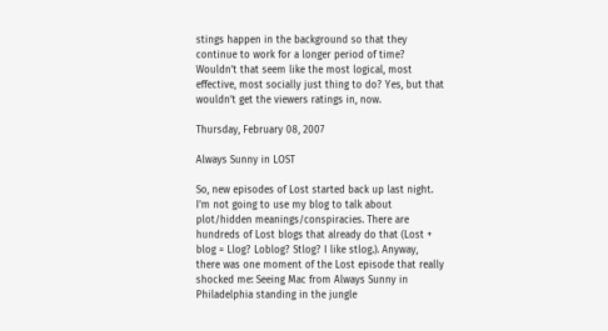stings happen in the background so that they continue to work for a longer period of time? Wouldn’t that seem like the most logical, most effective, most socially just thing to do? Yes, but that wouldn’t get the viewers ratings in, now.

Thursday, February 08, 2007

Always Sunny in LOST

So, new episodes of Lost started back up last night. I'm not going to use my blog to talk about plot/hidden meanings/conspiracies. There are hundreds of Lost blogs that already do that (Lost + blog = Llog? Loblog? Stlog? I like stlog.). Anyway, there was one moment of the Lost episode that really shocked me: Seeing Mac from Always Sunny in Philadelphia standing in the jungle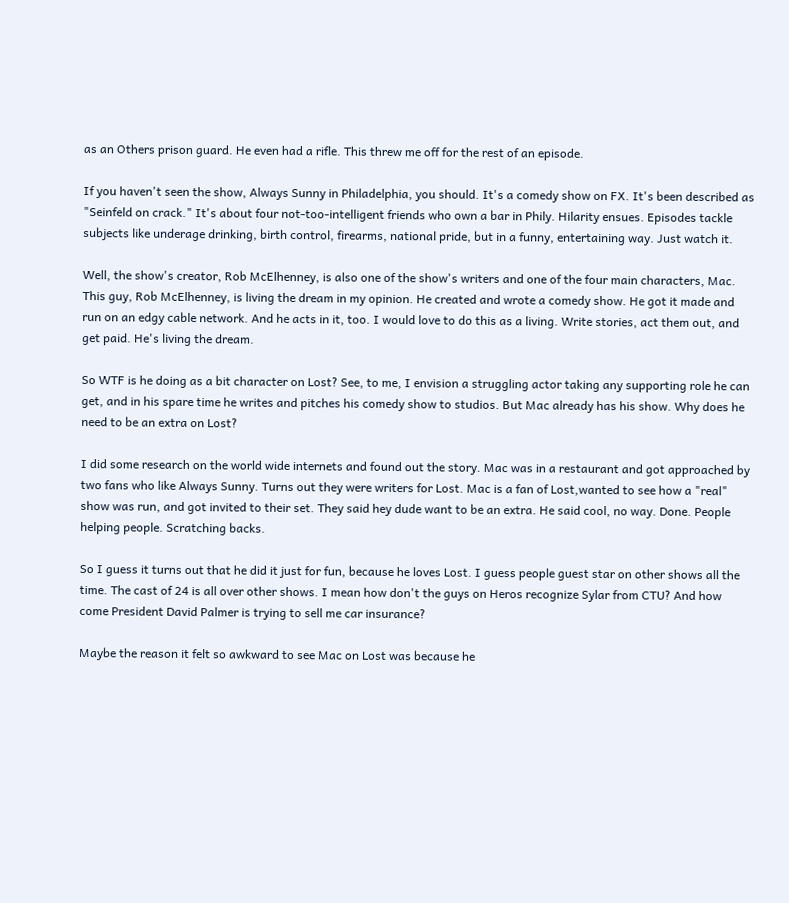as an Others prison guard. He even had a rifle. This threw me off for the rest of an episode.

If you haven't seen the show, Always Sunny in Philadelphia, you should. It's a comedy show on FX. It's been described as "Seinfeld on crack." It's about four not-too-intelligent friends who own a bar in Phily. Hilarity ensues. Episodes tackle subjects like underage drinking, birth control, firearms, national pride, but in a funny, entertaining way. Just watch it.

Well, the show's creator, Rob McElhenney, is also one of the show's writers and one of the four main characters, Mac. This guy, Rob McElhenney, is living the dream in my opinion. He created and wrote a comedy show. He got it made and run on an edgy cable network. And he acts in it, too. I would love to do this as a living. Write stories, act them out, and get paid. He's living the dream.

So WTF is he doing as a bit character on Lost? See, to me, I envision a struggling actor taking any supporting role he can get, and in his spare time he writes and pitches his comedy show to studios. But Mac already has his show. Why does he need to be an extra on Lost?

I did some research on the world wide internets and found out the story. Mac was in a restaurant and got approached by two fans who like Always Sunny. Turns out they were writers for Lost. Mac is a fan of Lost,wanted to see how a "real" show was run, and got invited to their set. They said hey dude want to be an extra. He said cool, no way. Done. People helping people. Scratching backs.

So I guess it turns out that he did it just for fun, because he loves Lost. I guess people guest star on other shows all the time. The cast of 24 is all over other shows. I mean how don't the guys on Heros recognize Sylar from CTU? And how come President David Palmer is trying to sell me car insurance?

Maybe the reason it felt so awkward to see Mac on Lost was because he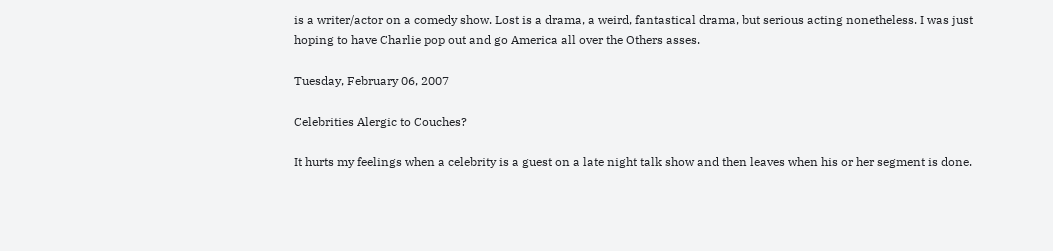is a writer/actor on a comedy show. Lost is a drama, a weird, fantastical drama, but serious acting nonetheless. I was just hoping to have Charlie pop out and go America all over the Others asses.

Tuesday, February 06, 2007

Celebrities Alergic to Couches?

It hurts my feelings when a celebrity is a guest on a late night talk show and then leaves when his or her segment is done.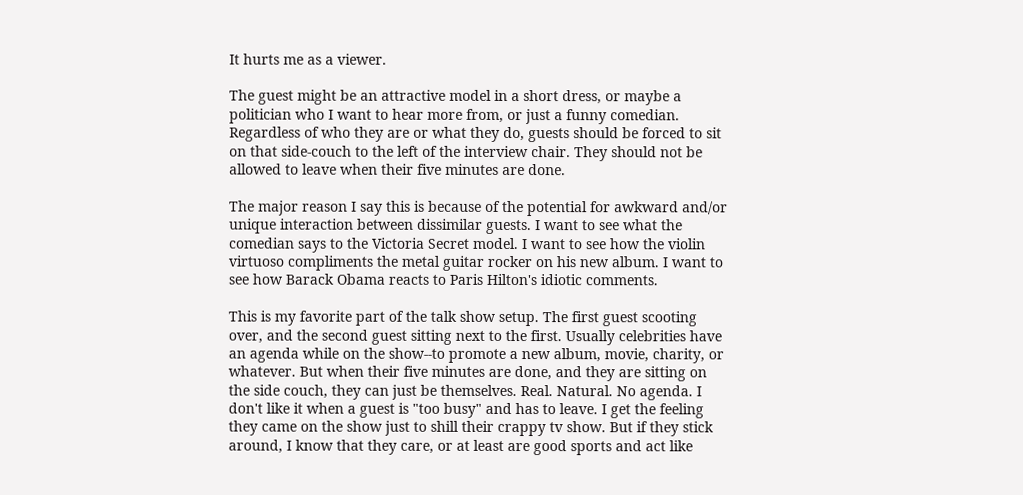It hurts me as a viewer.

The guest might be an attractive model in a short dress, or maybe a politician who I want to hear more from, or just a funny comedian. Regardless of who they are or what they do, guests should be forced to sit on that side-couch to the left of the interview chair. They should not be allowed to leave when their five minutes are done.

The major reason I say this is because of the potential for awkward and/or unique interaction between dissimilar guests. I want to see what the comedian says to the Victoria Secret model. I want to see how the violin virtuoso compliments the metal guitar rocker on his new album. I want to see how Barack Obama reacts to Paris Hilton's idiotic comments.

This is my favorite part of the talk show setup. The first guest scooting over, and the second guest sitting next to the first. Usually celebrities have an agenda while on the show--to promote a new album, movie, charity, or whatever. But when their five minutes are done, and they are sitting on the side couch, they can just be themselves. Real. Natural. No agenda. I don't like it when a guest is "too busy" and has to leave. I get the feeling they came on the show just to shill their crappy tv show. But if they stick around, I know that they care, or at least are good sports and act like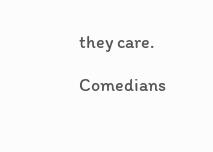they care.

Comedians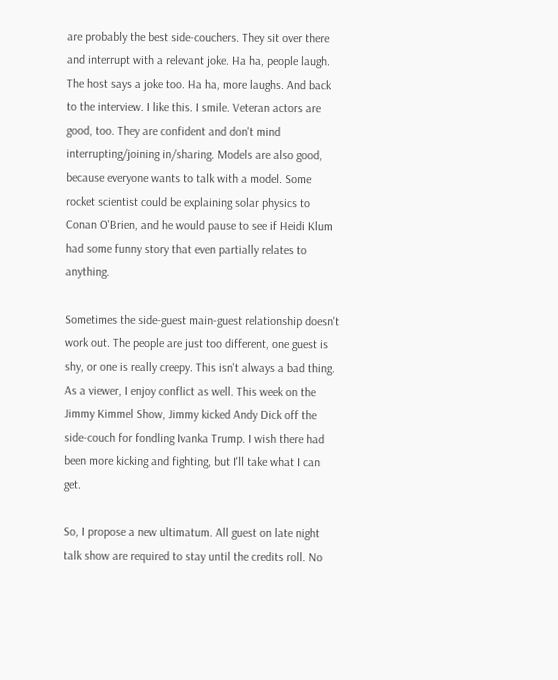are probably the best side-couchers. They sit over there and interrupt with a relevant joke. Ha ha, people laugh. The host says a joke too. Ha ha, more laughs. And back to the interview. I like this. I smile. Veteran actors are good, too. They are confident and don't mind interrupting/joining in/sharing. Models are also good, because everyone wants to talk with a model. Some rocket scientist could be explaining solar physics to Conan O'Brien, and he would pause to see if Heidi Klum had some funny story that even partially relates to anything.

Sometimes the side-guest main-guest relationship doesn't work out. The people are just too different, one guest is shy, or one is really creepy. This isn't always a bad thing. As a viewer, I enjoy conflict as well. This week on the Jimmy Kimmel Show, Jimmy kicked Andy Dick off the side-couch for fondling Ivanka Trump. I wish there had been more kicking and fighting, but I'll take what I can get.

So, I propose a new ultimatum. All guest on late night talk show are required to stay until the credits roll. No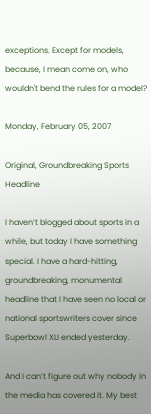exceptions. Except for models, because, I mean come on, who wouldn't bend the rules for a model?

Monday, February 05, 2007

Original, Groundbreaking Sports Headline

I haven’t blogged about sports in a while, but today I have something special. I have a hard-hitting, groundbreaking, monumental headline that I have seen no local or national sportswriters cover since Superbowl XLI ended yesterday.

And I can’t figure out why nobody in the media has covered it. My best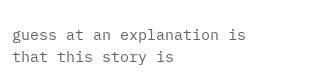guess at an explanation is that this story is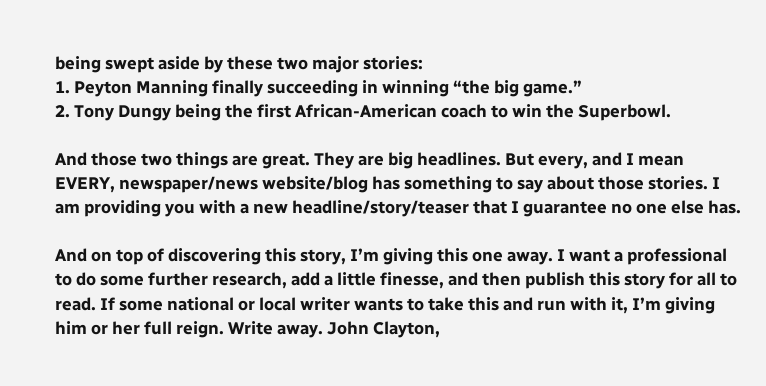being swept aside by these two major stories:
1. Peyton Manning finally succeeding in winning “the big game.”
2. Tony Dungy being the first African-American coach to win the Superbowl.

And those two things are great. They are big headlines. But every, and I mean EVERY, newspaper/news website/blog has something to say about those stories. I am providing you with a new headline/story/teaser that I guarantee no one else has.

And on top of discovering this story, I’m giving this one away. I want a professional to do some further research, add a little finesse, and then publish this story for all to read. If some national or local writer wants to take this and run with it, I’m giving him or her full reign. Write away. John Clayton,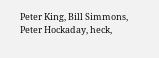Peter King, Bill Simmons, Peter Hockaday, heck,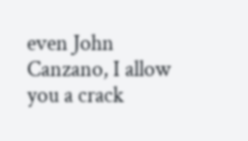even John Canzano, I allow you a crack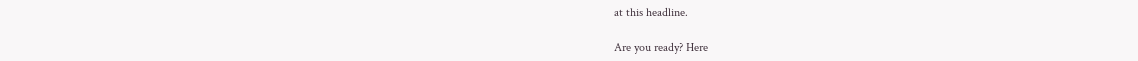at this headline.

Are you ready? Here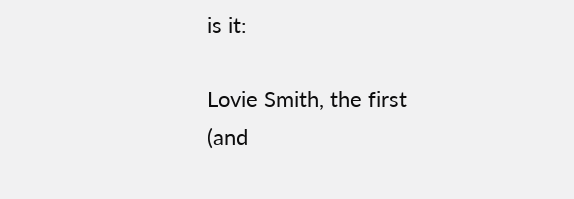is it:

Lovie Smith, the first (and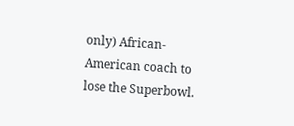only) African-American coach to lose the Superbowl.